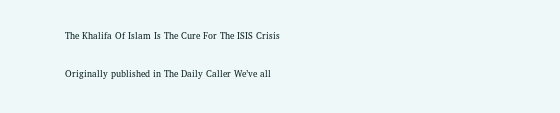The Khalifa Of Islam Is The Cure For The ISIS Crisis


Originally published in The Daily Caller We’ve all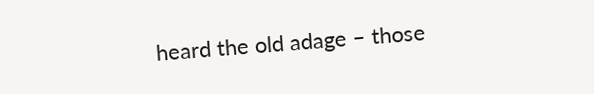heard the old adage – those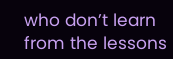who don’t learn from the lessons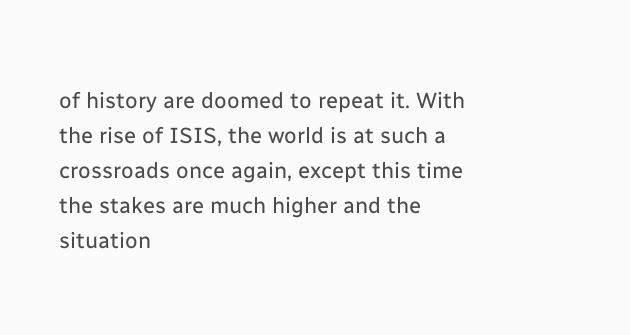of history are doomed to repeat it. With the rise of ISIS, the world is at such a crossroads once again, except this time the stakes are much higher and the situation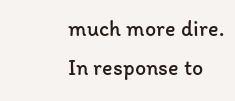much more dire. In response to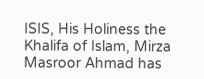ISIS, His Holiness the Khalifa of Islam, Mirza Masroor Ahmad has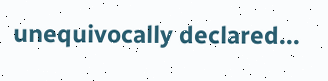unequivocally declared...